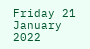Friday 21 January 2022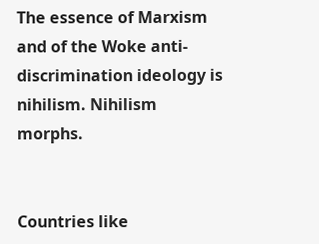The essence of Marxism and of the Woke anti-discrimination ideology is nihilism. Nihilism morphs.


Countries like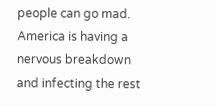people can go mad. America is having a nervous breakdown and infecting the rest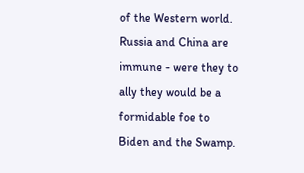of the Western world. Russia and China are immune - were they to ally they would be a formidable foe to Biden and the Swamp.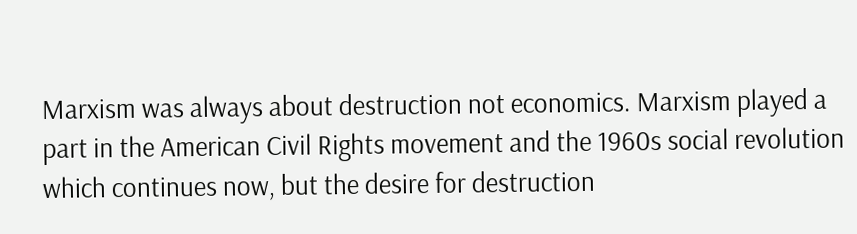Marxism was always about destruction not economics. Marxism played a part in the American Civil Rights movement and the 1960s social revolution which continues now, but the desire for destruction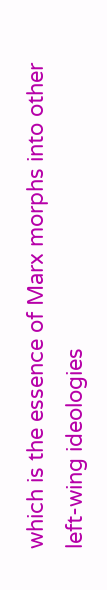which is the essence of Marx morphs into other left-wing ideologies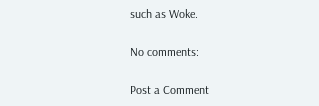such as Woke.

No comments:

Post a Comment